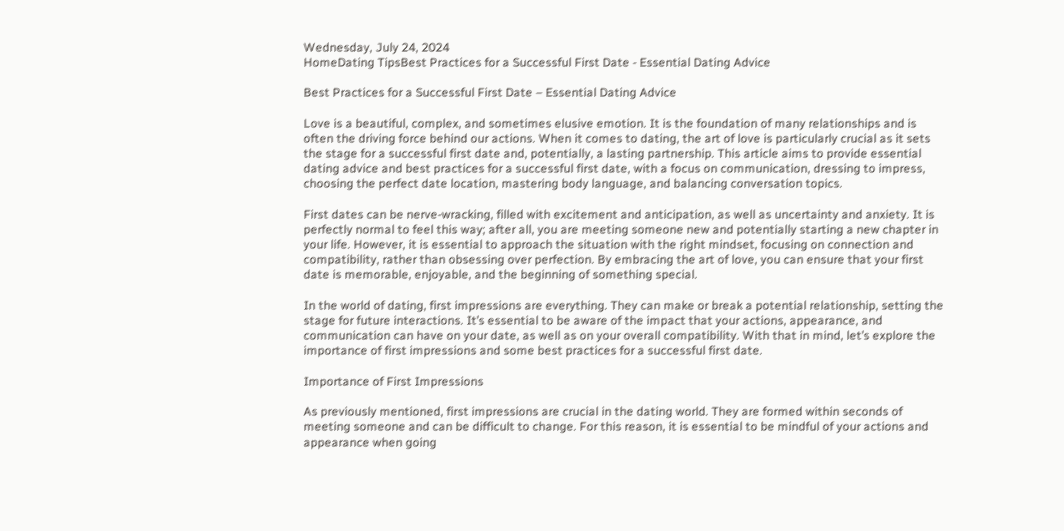Wednesday, July 24, 2024
HomeDating TipsBest Practices for a Successful First Date - Essential Dating Advice

Best Practices for a Successful First Date – Essential Dating Advice

Love is a beautiful, complex, and sometimes elusive emotion. It is the foundation of many relationships and is often the driving force behind our actions. When it comes to dating, the art of love is particularly crucial as it sets the stage for a successful first date and, potentially, a lasting partnership. This article aims to provide essential dating advice and best practices for a successful first date, with a focus on communication, dressing to impress, choosing the perfect date location, mastering body language, and balancing conversation topics.

First dates can be nerve-wracking, filled with excitement and anticipation, as well as uncertainty and anxiety. It is perfectly normal to feel this way; after all, you are meeting someone new and potentially starting a new chapter in your life. However, it is essential to approach the situation with the right mindset, focusing on connection and compatibility, rather than obsessing over perfection. By embracing the art of love, you can ensure that your first date is memorable, enjoyable, and the beginning of something special.

In the world of dating, first impressions are everything. They can make or break a potential relationship, setting the stage for future interactions. It’s essential to be aware of the impact that your actions, appearance, and communication can have on your date, as well as on your overall compatibility. With that in mind, let’s explore the importance of first impressions and some best practices for a successful first date.

Importance of First Impressions

As previously mentioned, first impressions are crucial in the dating world. They are formed within seconds of meeting someone and can be difficult to change. For this reason, it is essential to be mindful of your actions and appearance when going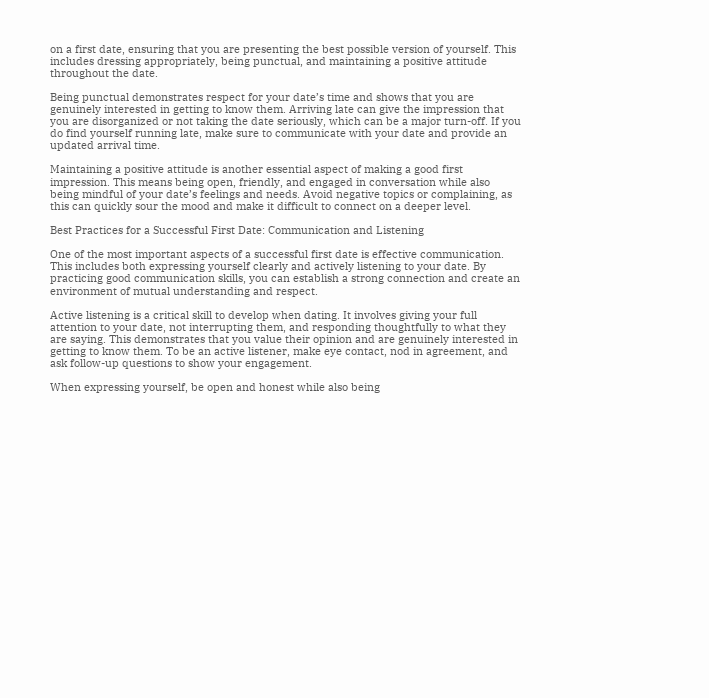on a first date, ensuring that you are presenting the best possible version of yourself. This includes dressing appropriately, being punctual, and maintaining a positive attitude throughout the date.

Being punctual demonstrates respect for your date’s time and shows that you are genuinely interested in getting to know them. Arriving late can give the impression that you are disorganized or not taking the date seriously, which can be a major turn-off. If you do find yourself running late, make sure to communicate with your date and provide an updated arrival time.

Maintaining a positive attitude is another essential aspect of making a good first impression. This means being open, friendly, and engaged in conversation while also being mindful of your date’s feelings and needs. Avoid negative topics or complaining, as this can quickly sour the mood and make it difficult to connect on a deeper level.

Best Practices for a Successful First Date: Communication and Listening

One of the most important aspects of a successful first date is effective communication. This includes both expressing yourself clearly and actively listening to your date. By practicing good communication skills, you can establish a strong connection and create an environment of mutual understanding and respect.

Active listening is a critical skill to develop when dating. It involves giving your full attention to your date, not interrupting them, and responding thoughtfully to what they are saying. This demonstrates that you value their opinion and are genuinely interested in getting to know them. To be an active listener, make eye contact, nod in agreement, and ask follow-up questions to show your engagement.

When expressing yourself, be open and honest while also being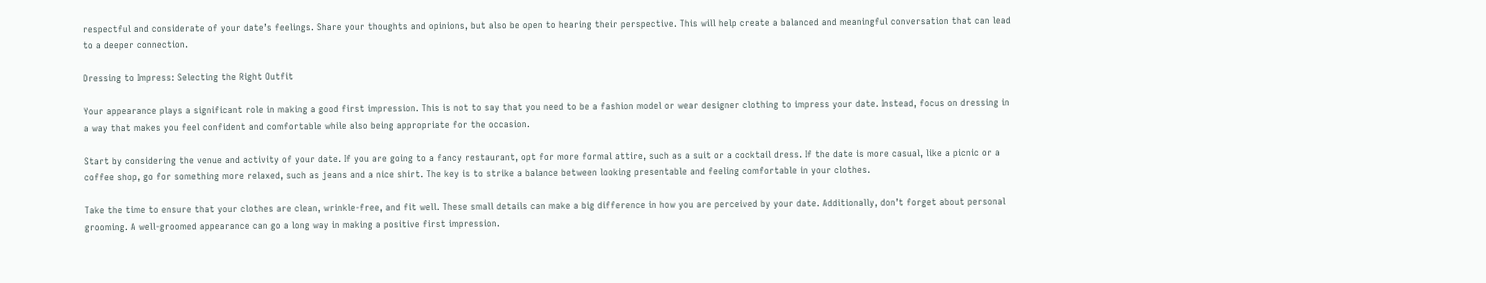respectful and considerate of your date’s feelings. Share your thoughts and opinions, but also be open to hearing their perspective. This will help create a balanced and meaningful conversation that can lead to a deeper connection.

Dressing to Impress: Selecting the Right Outfit

Your appearance plays a significant role in making a good first impression. This is not to say that you need to be a fashion model or wear designer clothing to impress your date. Instead, focus on dressing in a way that makes you feel confident and comfortable while also being appropriate for the occasion.

Start by considering the venue and activity of your date. If you are going to a fancy restaurant, opt for more formal attire, such as a suit or a cocktail dress. If the date is more casual, like a picnic or a coffee shop, go for something more relaxed, such as jeans and a nice shirt. The key is to strike a balance between looking presentable and feeling comfortable in your clothes.

Take the time to ensure that your clothes are clean, wrinkle-free, and fit well. These small details can make a big difference in how you are perceived by your date. Additionally, don’t forget about personal grooming. A well-groomed appearance can go a long way in making a positive first impression.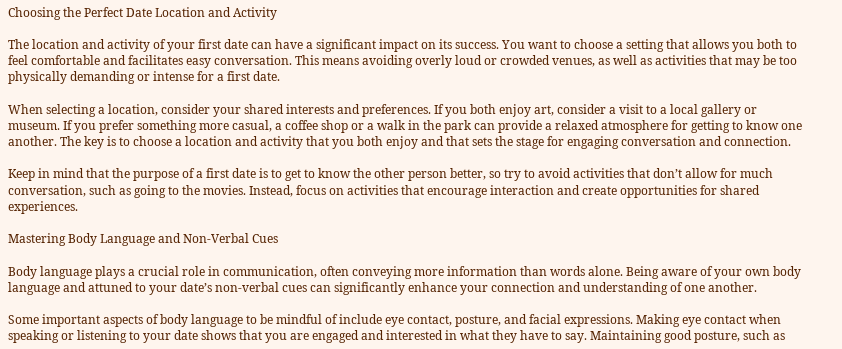Choosing the Perfect Date Location and Activity

The location and activity of your first date can have a significant impact on its success. You want to choose a setting that allows you both to feel comfortable and facilitates easy conversation. This means avoiding overly loud or crowded venues, as well as activities that may be too physically demanding or intense for a first date.

When selecting a location, consider your shared interests and preferences. If you both enjoy art, consider a visit to a local gallery or museum. If you prefer something more casual, a coffee shop or a walk in the park can provide a relaxed atmosphere for getting to know one another. The key is to choose a location and activity that you both enjoy and that sets the stage for engaging conversation and connection.

Keep in mind that the purpose of a first date is to get to know the other person better, so try to avoid activities that don’t allow for much conversation, such as going to the movies. Instead, focus on activities that encourage interaction and create opportunities for shared experiences.

Mastering Body Language and Non-Verbal Cues

Body language plays a crucial role in communication, often conveying more information than words alone. Being aware of your own body language and attuned to your date’s non-verbal cues can significantly enhance your connection and understanding of one another.

Some important aspects of body language to be mindful of include eye contact, posture, and facial expressions. Making eye contact when speaking or listening to your date shows that you are engaged and interested in what they have to say. Maintaining good posture, such as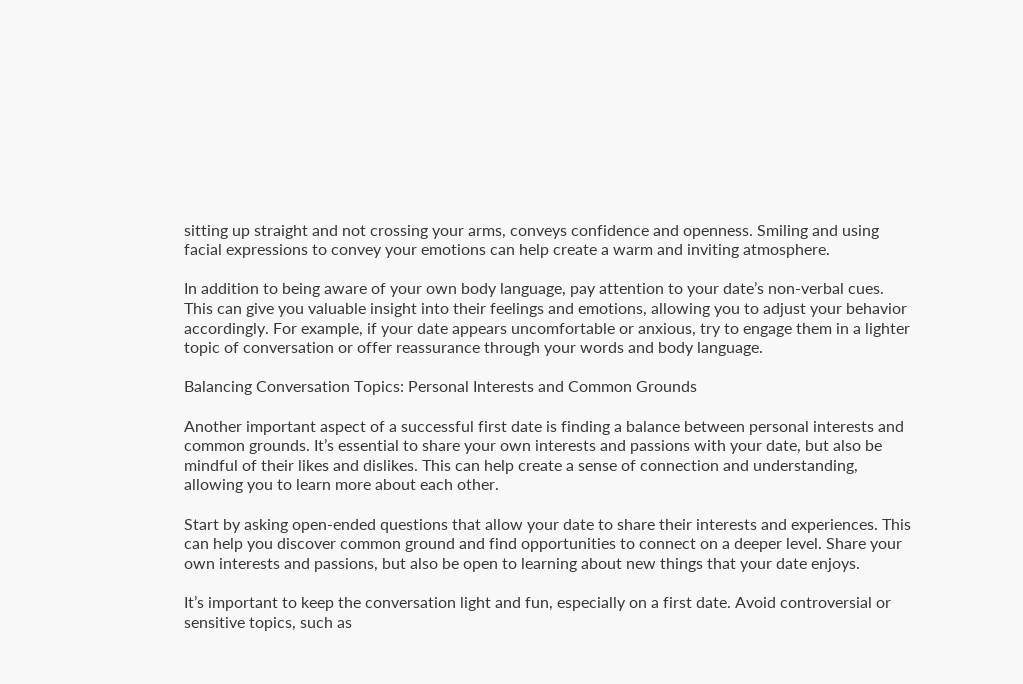sitting up straight and not crossing your arms, conveys confidence and openness. Smiling and using facial expressions to convey your emotions can help create a warm and inviting atmosphere.

In addition to being aware of your own body language, pay attention to your date’s non-verbal cues. This can give you valuable insight into their feelings and emotions, allowing you to adjust your behavior accordingly. For example, if your date appears uncomfortable or anxious, try to engage them in a lighter topic of conversation or offer reassurance through your words and body language.

Balancing Conversation Topics: Personal Interests and Common Grounds

Another important aspect of a successful first date is finding a balance between personal interests and common grounds. It’s essential to share your own interests and passions with your date, but also be mindful of their likes and dislikes. This can help create a sense of connection and understanding, allowing you to learn more about each other.

Start by asking open-ended questions that allow your date to share their interests and experiences. This can help you discover common ground and find opportunities to connect on a deeper level. Share your own interests and passions, but also be open to learning about new things that your date enjoys.

It’s important to keep the conversation light and fun, especially on a first date. Avoid controversial or sensitive topics, such as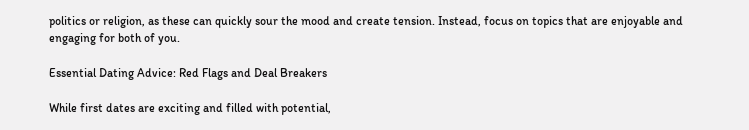politics or religion, as these can quickly sour the mood and create tension. Instead, focus on topics that are enjoyable and engaging for both of you.

Essential Dating Advice: Red Flags and Deal Breakers

While first dates are exciting and filled with potential,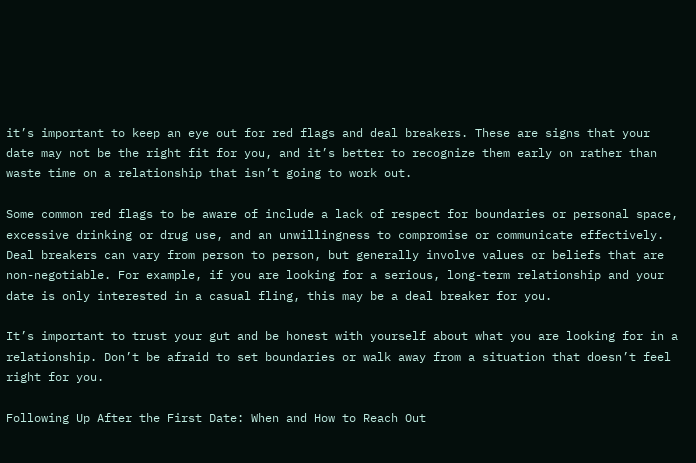it’s important to keep an eye out for red flags and deal breakers. These are signs that your date may not be the right fit for you, and it’s better to recognize them early on rather than waste time on a relationship that isn’t going to work out.

Some common red flags to be aware of include a lack of respect for boundaries or personal space, excessive drinking or drug use, and an unwillingness to compromise or communicate effectively. Deal breakers can vary from person to person, but generally involve values or beliefs that are non-negotiable. For example, if you are looking for a serious, long-term relationship and your date is only interested in a casual fling, this may be a deal breaker for you.

It’s important to trust your gut and be honest with yourself about what you are looking for in a relationship. Don’t be afraid to set boundaries or walk away from a situation that doesn’t feel right for you.

Following Up After the First Date: When and How to Reach Out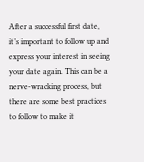After a successful first date, it’s important to follow up and express your interest in seeing your date again. This can be a nerve-wracking process, but there are some best practices to follow to make it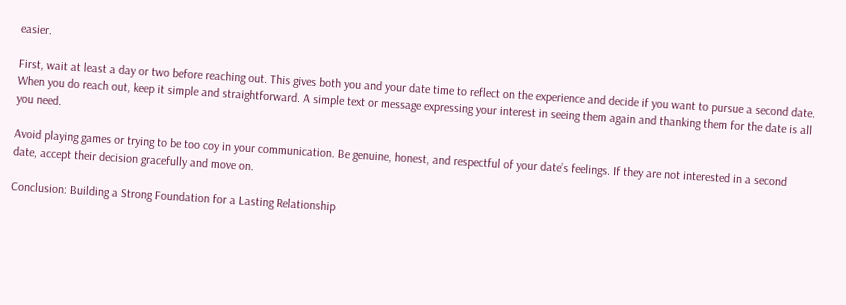easier.

First, wait at least a day or two before reaching out. This gives both you and your date time to reflect on the experience and decide if you want to pursue a second date. When you do reach out, keep it simple and straightforward. A simple text or message expressing your interest in seeing them again and thanking them for the date is all you need.

Avoid playing games or trying to be too coy in your communication. Be genuine, honest, and respectful of your date’s feelings. If they are not interested in a second date, accept their decision gracefully and move on.

Conclusion: Building a Strong Foundation for a Lasting Relationship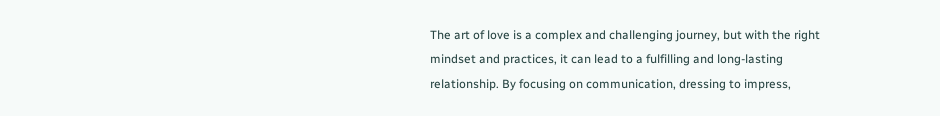The art of love is a complex and challenging journey, but with the right mindset and practices, it can lead to a fulfilling and long-lasting relationship. By focusing on communication, dressing to impress,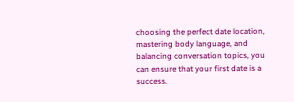choosing the perfect date location, mastering body language, and balancing conversation topics, you can ensure that your first date is a success.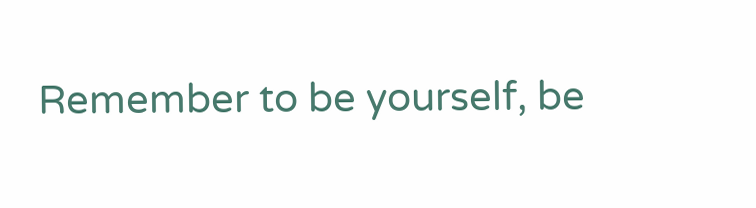Remember to be yourself, be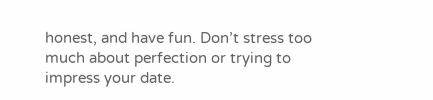honest, and have fun. Don’t stress too much about perfection or trying to impress your date.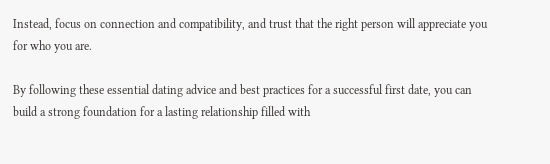Instead, focus on connection and compatibility, and trust that the right person will appreciate you for who you are.

By following these essential dating advice and best practices for a successful first date, you can build a strong foundation for a lasting relationship filled with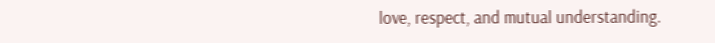love, respect, and mutual understanding.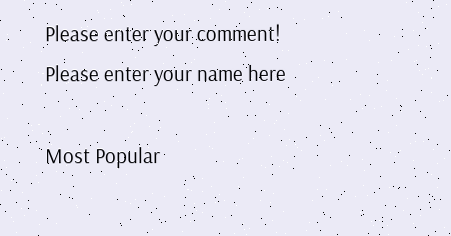Please enter your comment!
Please enter your name here

Most Popular